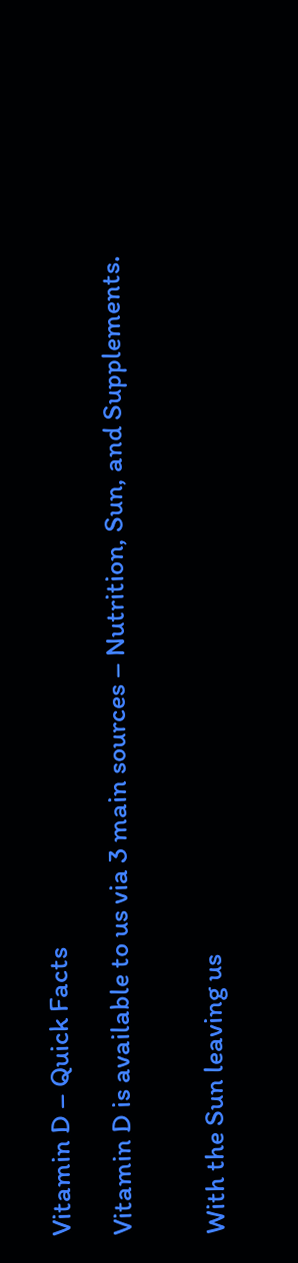Vitamin D – Quick Facts

Vitamin D is available to us via 3 main sources – Nutrition, Sun, and Supplements.


With the Sun leaving us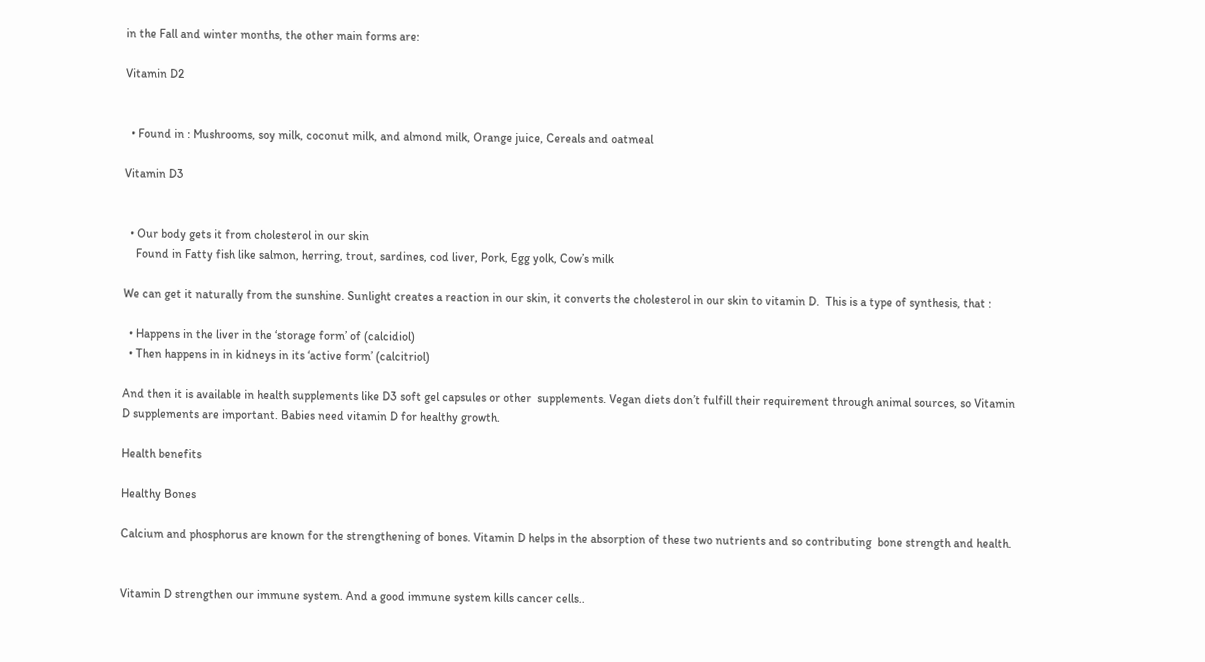in the Fall and winter months, the other main forms are:

Vitamin D2


  • Found in : Mushrooms, soy milk, coconut milk, and almond milk, Orange juice, Cereals and oatmeal

Vitamin D3


  • Our body gets it from cholesterol in our skin
    Found in Fatty fish like salmon, herring, trout, sardines, cod liver, Pork, Egg yolk, Cow’s milk

We can get it naturally from the sunshine. Sunlight creates a reaction in our skin, it converts the cholesterol in our skin to vitamin D.  This is a type of synthesis, that :

  • Happens in the liver in the ‘storage form’ of (calcidiol)
  • Then happens in in kidneys in its ‘active form’ (calcitriol)

And then it is available in health supplements like D3 soft gel capsules or other  supplements. Vegan diets don’t fulfill their requirement through animal sources, so Vitamin D supplements are important. Babies need vitamin D for healthy growth.

Health benefits

Healthy Bones

Calcium and phosphorus are known for the strengthening of bones. Vitamin D helps in the absorption of these two nutrients and so contributing  bone strength and health.


Vitamin D strengthen our immune system. And a good immune system kills cancer cells..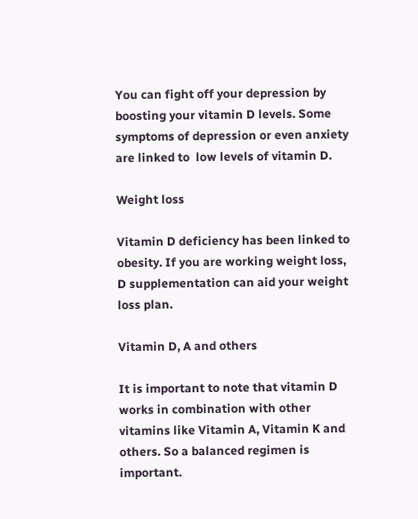You can fight off your depression by boosting your vitamin D levels. Some symptoms of depression or even anxiety are linked to  low levels of vitamin D.

Weight loss

Vitamin D deficiency has been linked to obesity. If you are working weight loss, D supplementation can aid your weight loss plan.

Vitamin D, A and others

It is important to note that vitamin D works in combination with other vitamins like Vitamin A, Vitamin K and others. So a balanced regimen is important.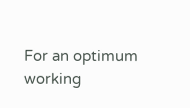For an optimum working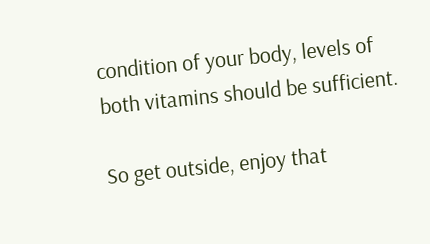condition of your body, levels of both vitamins should be sufficient.

So get outside, enjoy that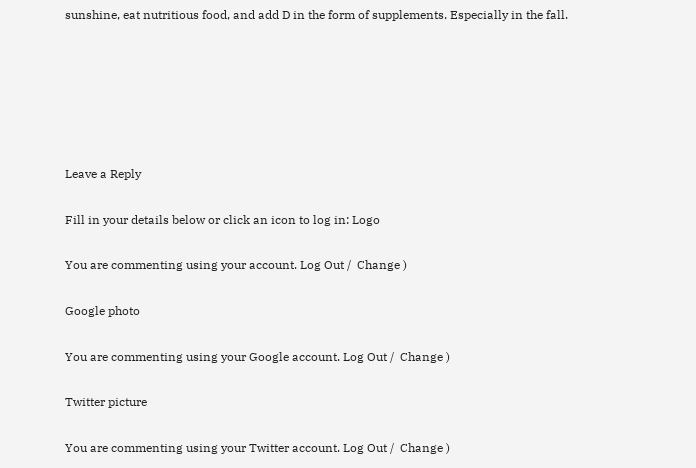sunshine, eat nutritious food, and add D in the form of supplements. Especially in the fall.






Leave a Reply

Fill in your details below or click an icon to log in: Logo

You are commenting using your account. Log Out /  Change )

Google photo

You are commenting using your Google account. Log Out /  Change )

Twitter picture

You are commenting using your Twitter account. Log Out /  Change )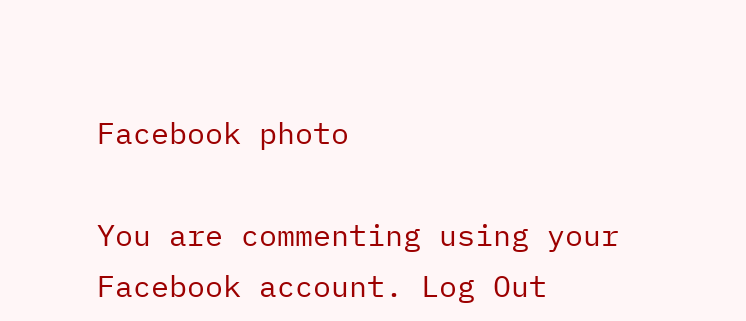Facebook photo

You are commenting using your Facebook account. Log Out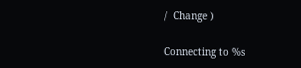/  Change )

Connecting to %s